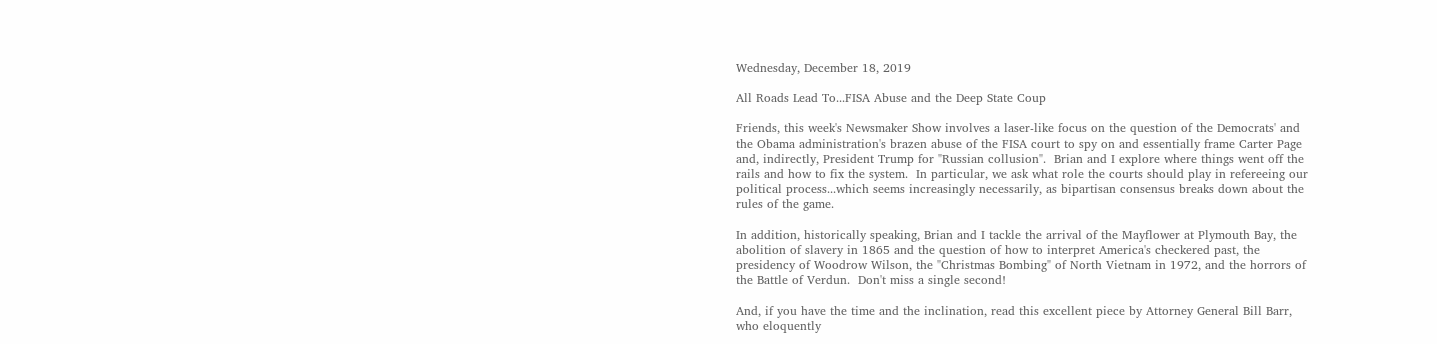Wednesday, December 18, 2019

All Roads Lead To...FISA Abuse and the Deep State Coup

Friends, this week's Newsmaker Show involves a laser-like focus on the question of the Democrats' and the Obama administration's brazen abuse of the FISA court to spy on and essentially frame Carter Page and, indirectly, President Trump for "Russian collusion".  Brian and I explore where things went off the rails and how to fix the system.  In particular, we ask what role the courts should play in refereeing our political process...which seems increasingly necessarily, as bipartisan consensus breaks down about the rules of the game.

In addition, historically speaking, Brian and I tackle the arrival of the Mayflower at Plymouth Bay, the abolition of slavery in 1865 and the question of how to interpret America's checkered past, the presidency of Woodrow Wilson, the "Christmas Bombing" of North Vietnam in 1972, and the horrors of the Battle of Verdun.  Don't miss a single second!

And, if you have the time and the inclination, read this excellent piece by Attorney General Bill Barr, who eloquently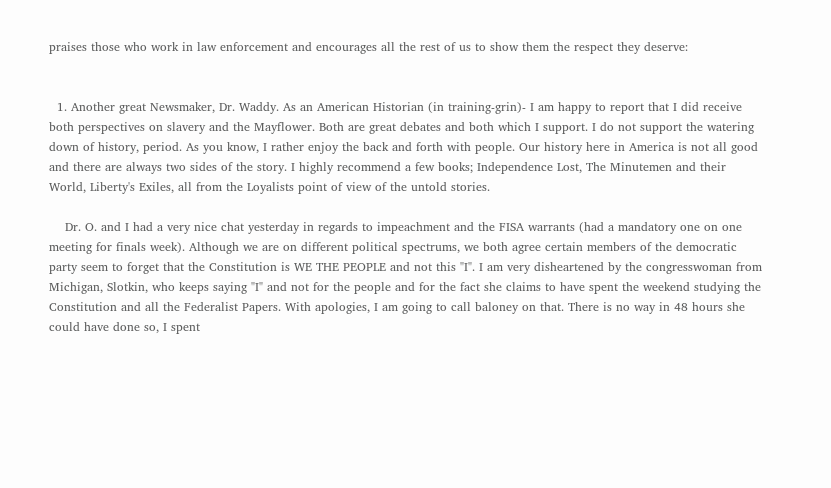praises those who work in law enforcement and encourages all the rest of us to show them the respect they deserve:


  1. Another great Newsmaker, Dr. Waddy. As an American Historian (in training-grin)- I am happy to report that I did receive both perspectives on slavery and the Mayflower. Both are great debates and both which I support. I do not support the watering down of history, period. As you know, I rather enjoy the back and forth with people. Our history here in America is not all good and there are always two sides of the story. I highly recommend a few books; Independence Lost, The Minutemen and their World, Liberty's Exiles, all from the Loyalists point of view of the untold stories.

    Dr. O. and I had a very nice chat yesterday in regards to impeachment and the FISA warrants (had a mandatory one on one meeting for finals week). Although we are on different political spectrums, we both agree certain members of the democratic party seem to forget that the Constitution is WE THE PEOPLE and not this "I". I am very disheartened by the congresswoman from Michigan, Slotkin, who keeps saying "I" and not for the people and for the fact she claims to have spent the weekend studying the Constitution and all the Federalist Papers. With apologies, I am going to call baloney on that. There is no way in 48 hours she could have done so, I spent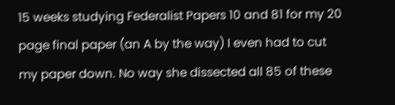15 weeks studying Federalist Papers 10 and 81 for my 20 page final paper (an A by the way) I even had to cut my paper down. No way she dissected all 85 of these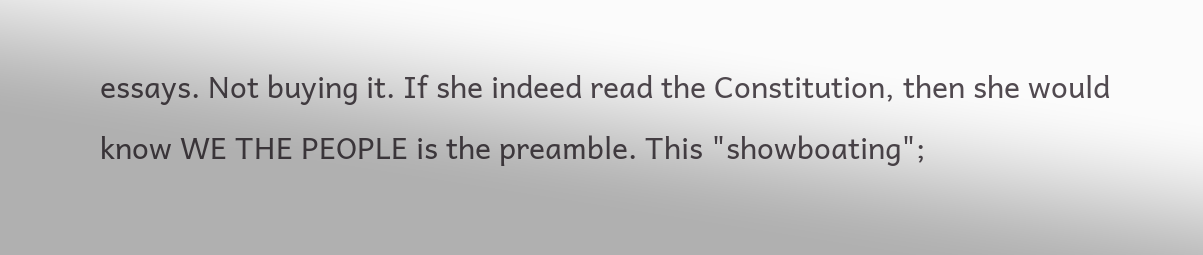essays. Not buying it. If she indeed read the Constitution, then she would know WE THE PEOPLE is the preamble. This "showboating";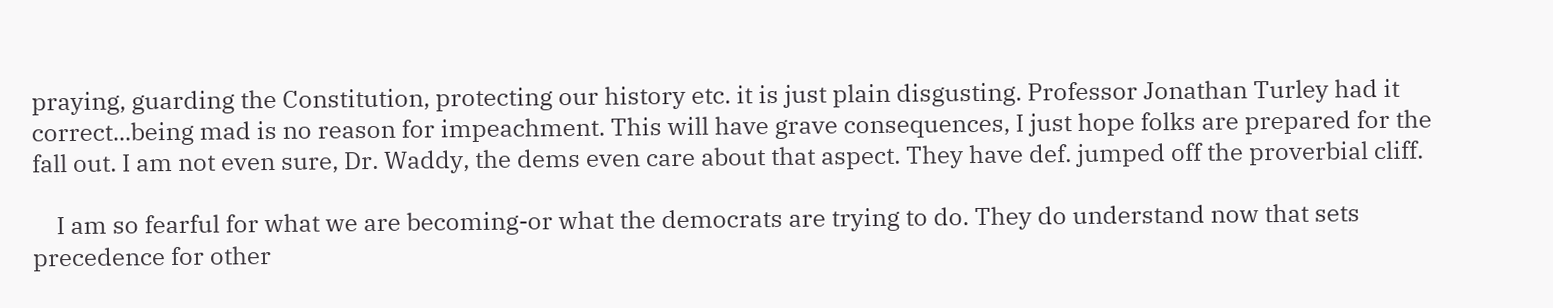praying, guarding the Constitution, protecting our history etc. it is just plain disgusting. Professor Jonathan Turley had it correct...being mad is no reason for impeachment. This will have grave consequences, I just hope folks are prepared for the fall out. I am not even sure, Dr. Waddy, the dems even care about that aspect. They have def. jumped off the proverbial cliff.

    I am so fearful for what we are becoming-or what the democrats are trying to do. They do understand now that sets precedence for other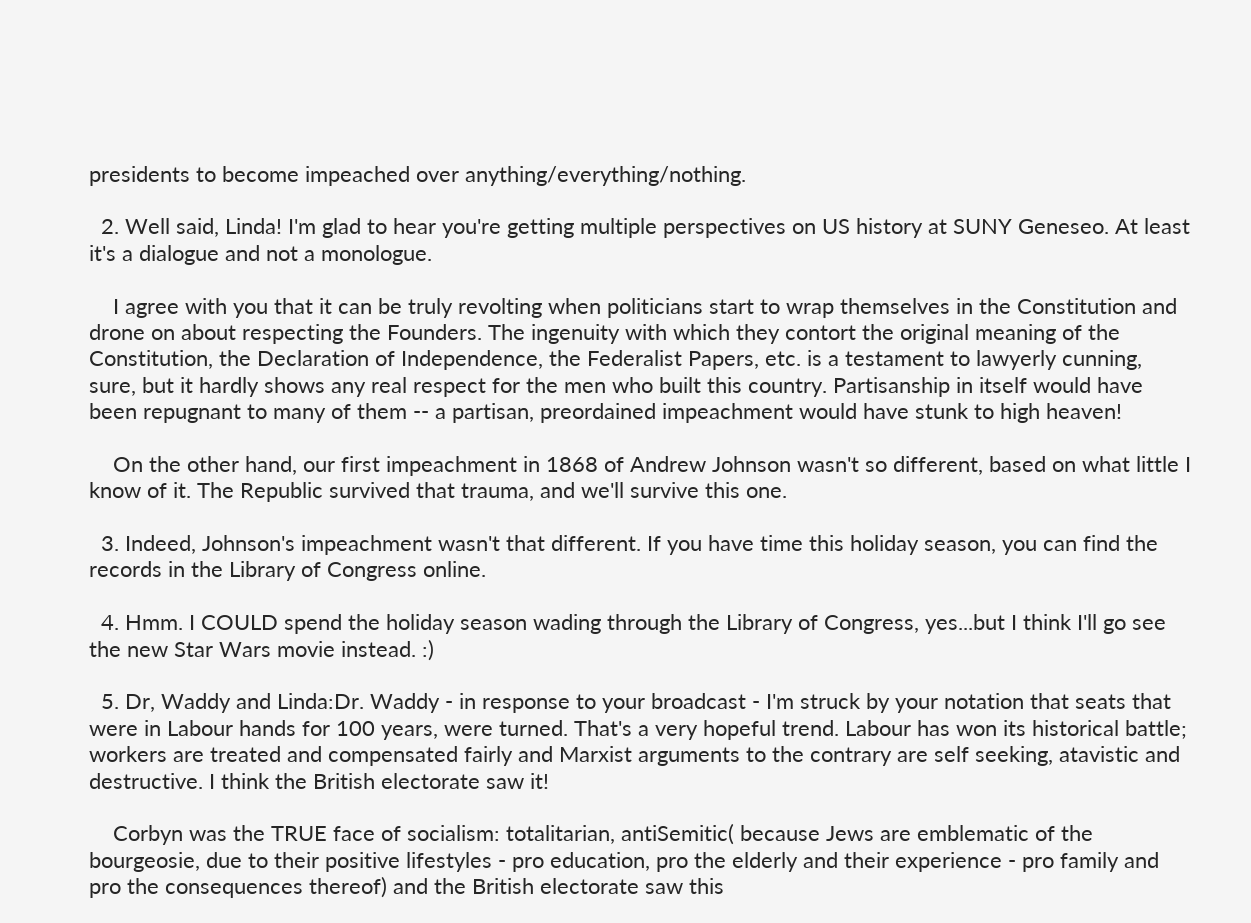presidents to become impeached over anything/everything/nothing.

  2. Well said, Linda! I'm glad to hear you're getting multiple perspectives on US history at SUNY Geneseo. At least it's a dialogue and not a monologue.

    I agree with you that it can be truly revolting when politicians start to wrap themselves in the Constitution and drone on about respecting the Founders. The ingenuity with which they contort the original meaning of the Constitution, the Declaration of Independence, the Federalist Papers, etc. is a testament to lawyerly cunning, sure, but it hardly shows any real respect for the men who built this country. Partisanship in itself would have been repugnant to many of them -- a partisan, preordained impeachment would have stunk to high heaven!

    On the other hand, our first impeachment in 1868 of Andrew Johnson wasn't so different, based on what little I know of it. The Republic survived that trauma, and we'll survive this one.

  3. Indeed, Johnson's impeachment wasn't that different. If you have time this holiday season, you can find the records in the Library of Congress online.

  4. Hmm. I COULD spend the holiday season wading through the Library of Congress, yes...but I think I'll go see the new Star Wars movie instead. :)

  5. Dr, Waddy and Linda:Dr. Waddy - in response to your broadcast - I'm struck by your notation that seats that were in Labour hands for 100 years, were turned. That's a very hopeful trend. Labour has won its historical battle; workers are treated and compensated fairly and Marxist arguments to the contrary are self seeking, atavistic and destructive. I think the British electorate saw it!

    Corbyn was the TRUE face of socialism: totalitarian, antiSemitic( because Jews are emblematic of the bourgeosie, due to their positive lifestyles - pro education, pro the elderly and their experience - pro family and pro the consequences thereof) and the British electorate saw this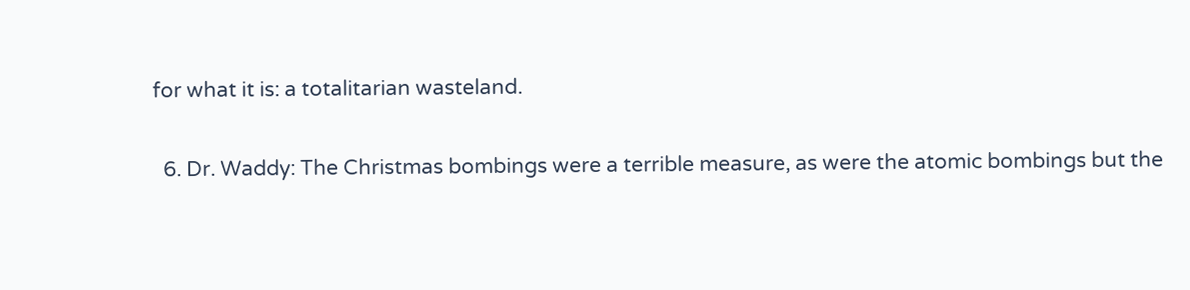for what it is: a totalitarian wasteland.

  6. Dr. Waddy: The Christmas bombings were a terrible measure, as were the atomic bombings but the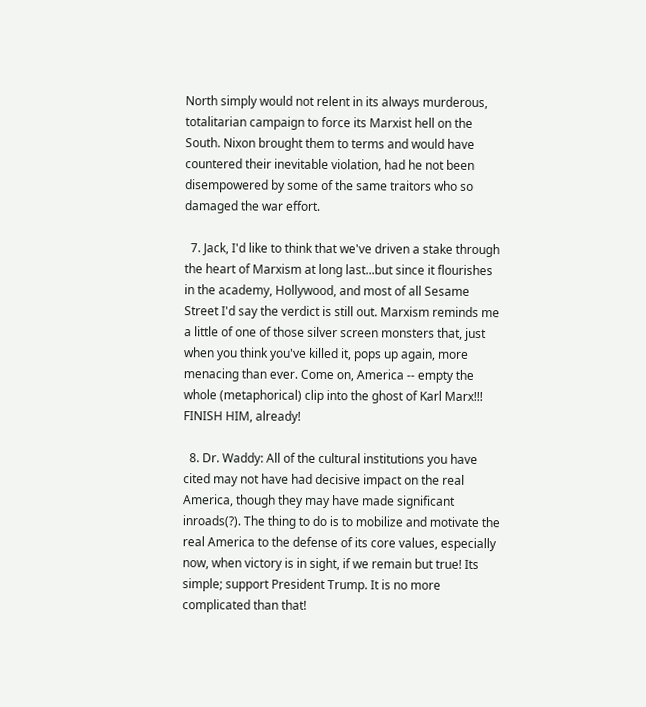North simply would not relent in its always murderous, totalitarian campaign to force its Marxist hell on the South. Nixon brought them to terms and would have countered their inevitable violation, had he not been disempowered by some of the same traitors who so damaged the war effort.

  7. Jack, I'd like to think that we've driven a stake through the heart of Marxism at long last...but since it flourishes in the academy, Hollywood, and most of all Sesame Street I'd say the verdict is still out. Marxism reminds me a little of one of those silver screen monsters that, just when you think you've killed it, pops up again, more menacing than ever. Come on, America -- empty the whole (metaphorical) clip into the ghost of Karl Marx!!! FINISH HIM, already!

  8. Dr. Waddy: All of the cultural institutions you have cited may not have had decisive impact on the real America, though they may have made significant inroads(?). The thing to do is to mobilize and motivate the real America to the defense of its core values, especially now, when victory is in sight, if we remain but true! Its simple; support President Trump. It is no more complicated than that!